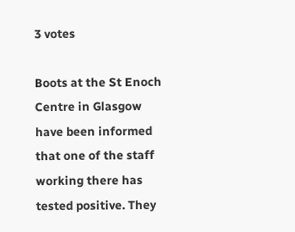3 votes

Boots at the St Enoch Centre in Glasgow have been informed that one of the staff working there has tested positive. They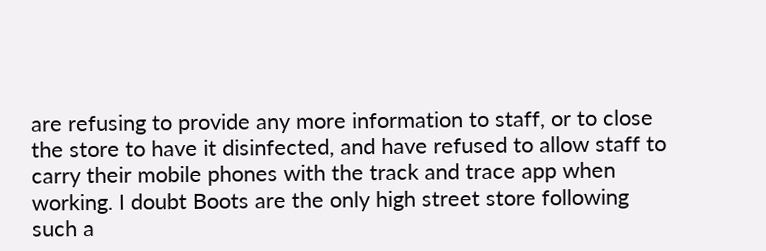are refusing to provide any more information to staff, or to close the store to have it disinfected, and have refused to allow staff to carry their mobile phones with the track and trace app when working. I doubt Boots are the only high street store following such a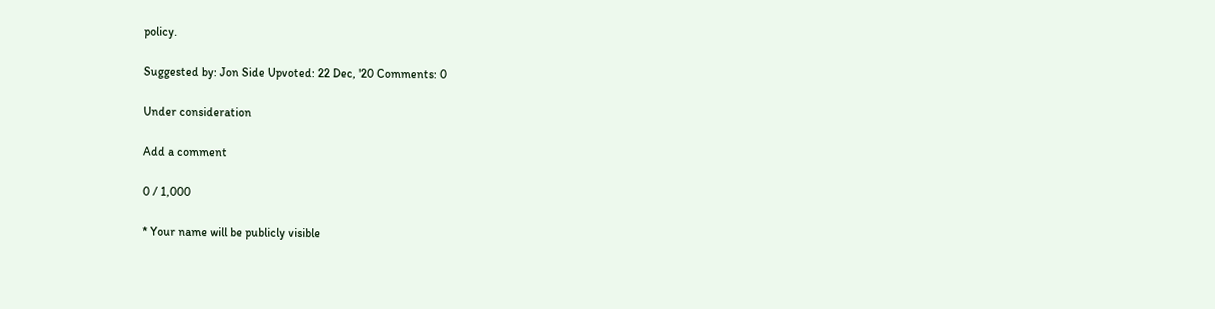policy.

Suggested by: Jon Side Upvoted: 22 Dec, '20 Comments: 0

Under consideration

Add a comment

0 / 1,000

* Your name will be publicly visible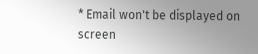* Email won't be displayed on screen